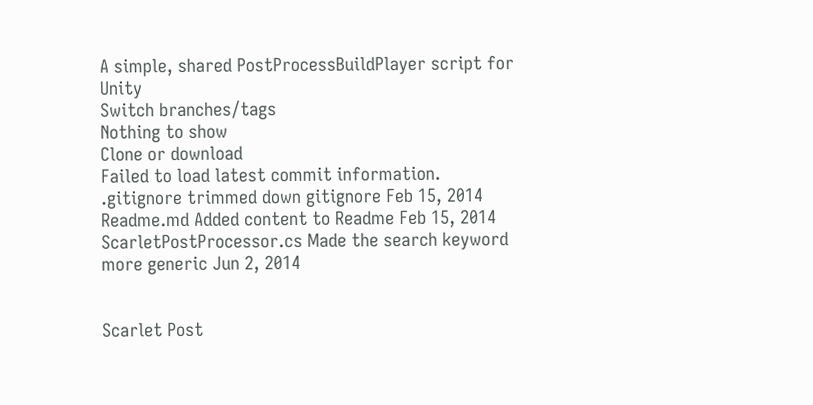A simple, shared PostProcessBuildPlayer script for Unity
Switch branches/tags
Nothing to show
Clone or download
Failed to load latest commit information.
.gitignore trimmed down gitignore Feb 15, 2014
Readme.md Added content to Readme Feb 15, 2014
ScarletPostProcessor.cs Made the search keyword more generic Jun 2, 2014


Scarlet Post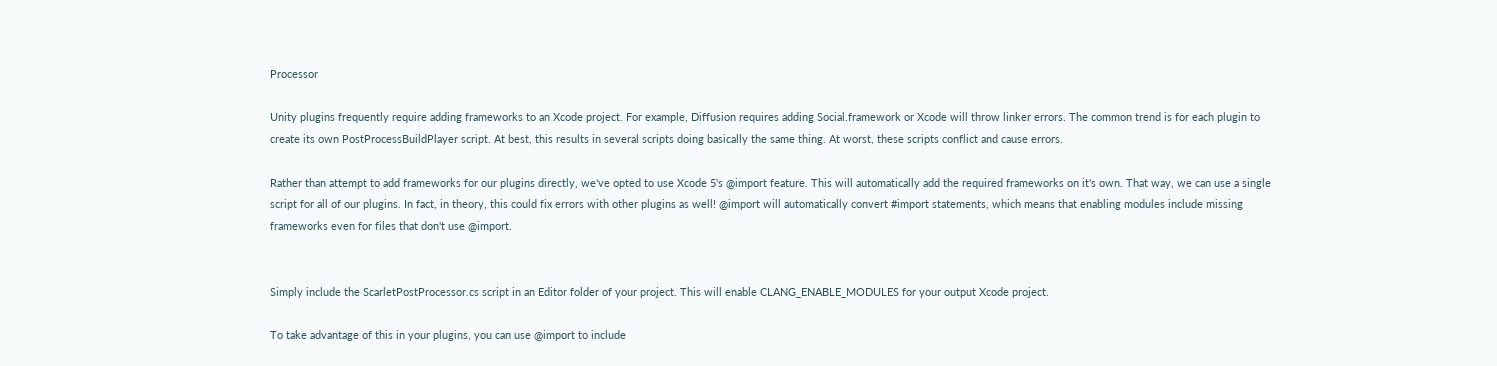Processor

Unity plugins frequently require adding frameworks to an Xcode project. For example, Diffusion requires adding Social.framework or Xcode will throw linker errors. The common trend is for each plugin to create its own PostProcessBuildPlayer script. At best, this results in several scripts doing basically the same thing. At worst, these scripts conflict and cause errors.

Rather than attempt to add frameworks for our plugins directly, we've opted to use Xcode 5's @import feature. This will automatically add the required frameworks on it's own. That way, we can use a single script for all of our plugins. In fact, in theory, this could fix errors with other plugins as well! @import will automatically convert #import statements, which means that enabling modules include missing frameworks even for files that don't use @import.


Simply include the ScarletPostProcessor.cs script in an Editor folder of your project. This will enable CLANG_ENABLE_MODULES for your output Xcode project.

To take advantage of this in your plugins, you can use @import to include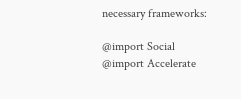necessary frameworks:

@import Social
@import Accelerate